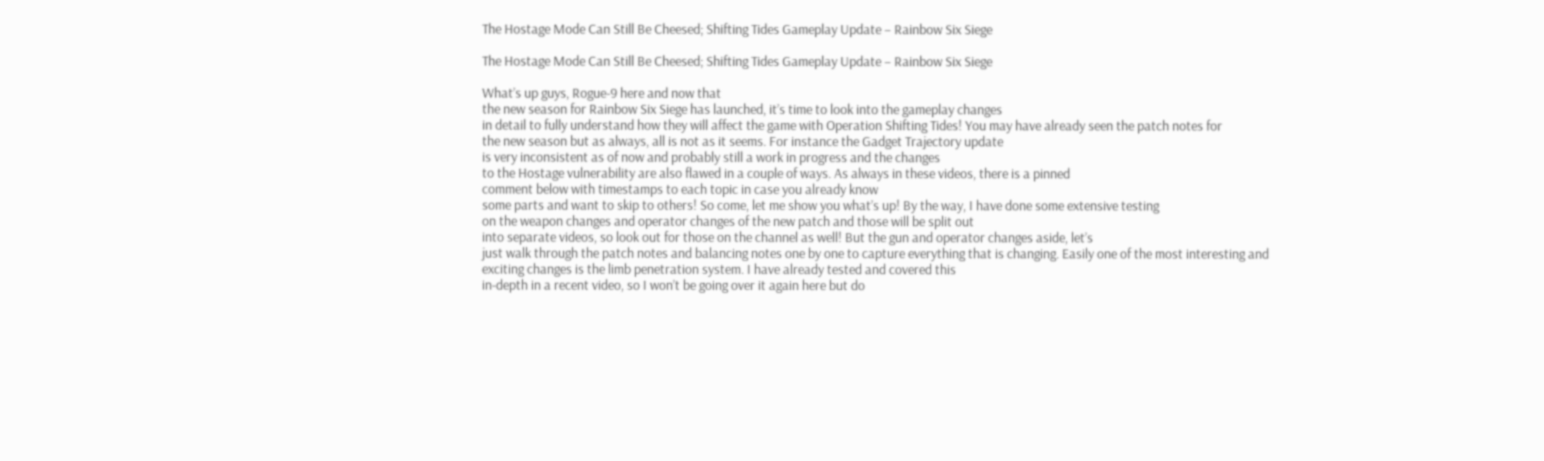The Hostage Mode Can Still Be Cheesed; Shifting Tides Gameplay Update – Rainbow Six Siege

The Hostage Mode Can Still Be Cheesed; Shifting Tides Gameplay Update – Rainbow Six Siege

What’s up guys, Rogue-9 here and now that
the new season for Rainbow Six Siege has launched, it’s time to look into the gameplay changes
in detail to fully understand how they will affect the game with Operation Shifting Tides! You may have already seen the patch notes for
the new season but as always, all is not as it seems. For instance the Gadget Trajectory update
is very inconsistent as of now and probably still a work in progress and the changes
to the Hostage vulnerability are also flawed in a couple of ways. As always in these videos, there is a pinned
comment below with timestamps to each topic in case you already know
some parts and want to skip to others! So come, let me show you what’s up! By the way, I have done some extensive testing
on the weapon changes and operator changes of the new patch and those will be split out
into separate videos, so look out for those on the channel as well! But the gun and operator changes aside, let’s
just walk through the patch notes and balancing notes one by one to capture everything that is changing. Easily one of the most interesting and
exciting changes is the limb penetration system. I have already tested and covered this
in-depth in a recent video, so I won’t be going over it again here but do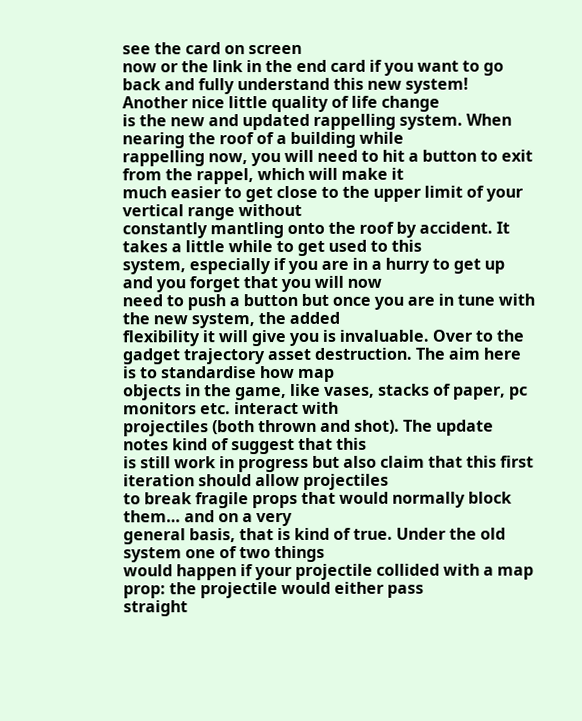see the card on screen
now or the link in the end card if you want to go back and fully understand this new system! Another nice little quality of life change
is the new and updated rappelling system. When nearing the roof of a building while
rappelling now, you will need to hit a button to exit from the rappel, which will make it
much easier to get close to the upper limit of your vertical range without
constantly mantling onto the roof by accident. It takes a little while to get used to this
system, especially if you are in a hurry to get up and you forget that you will now
need to push a button but once you are in tune with the new system, the added
flexibility it will give you is invaluable. Over to the gadget trajectory asset destruction. The aim here is to standardise how map
objects in the game, like vases, stacks of paper, pc monitors etc. interact with
projectiles (both thrown and shot). The update notes kind of suggest that this
is still work in progress but also claim that this first iteration should allow projectiles
to break fragile props that would normally block them… and on a very
general basis, that is kind of true. Under the old system one of two things
would happen if your projectile collided with a map prop: the projectile would either pass
straight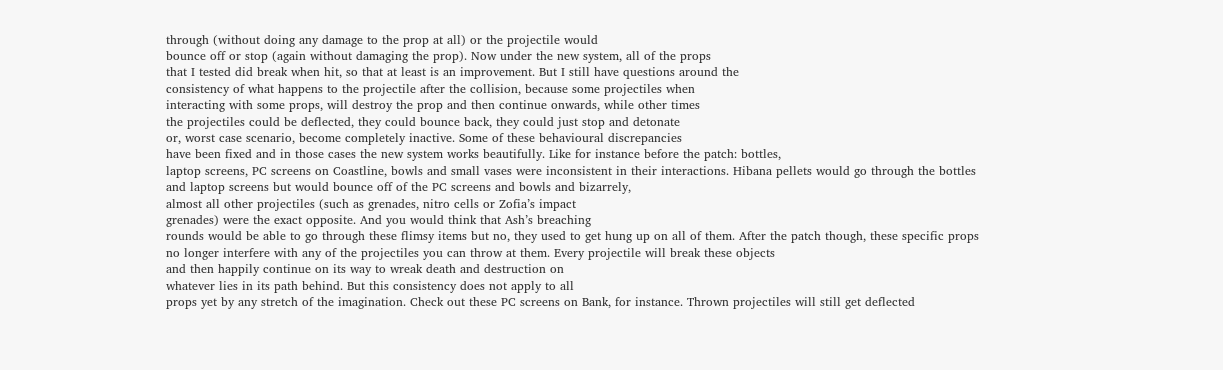through (without doing any damage to the prop at all) or the projectile would
bounce off or stop (again without damaging the prop). Now under the new system, all of the props
that I tested did break when hit, so that at least is an improvement. But I still have questions around the
consistency of what happens to the projectile after the collision, because some projectiles when
interacting with some props, will destroy the prop and then continue onwards, while other times
the projectiles could be deflected, they could bounce back, they could just stop and detonate
or, worst case scenario, become completely inactive. Some of these behavioural discrepancies
have been fixed and in those cases the new system works beautifully. Like for instance before the patch: bottles,
laptop screens, PC screens on Coastline, bowls and small vases were inconsistent in their interactions. Hibana pellets would go through the bottles
and laptop screens but would bounce off of the PC screens and bowls and bizarrely,
almost all other projectiles (such as grenades, nitro cells or Zofia’s impact
grenades) were the exact opposite. And you would think that Ash’s breaching
rounds would be able to go through these flimsy items but no, they used to get hung up on all of them. After the patch though, these specific props
no longer interfere with any of the projectiles you can throw at them. Every projectile will break these objects
and then happily continue on its way to wreak death and destruction on
whatever lies in its path behind. But this consistency does not apply to all
props yet by any stretch of the imagination. Check out these PC screens on Bank, for instance. Thrown projectiles will still get deflected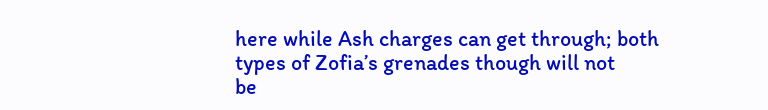here while Ash charges can get through; both types of Zofia’s grenades though will not
be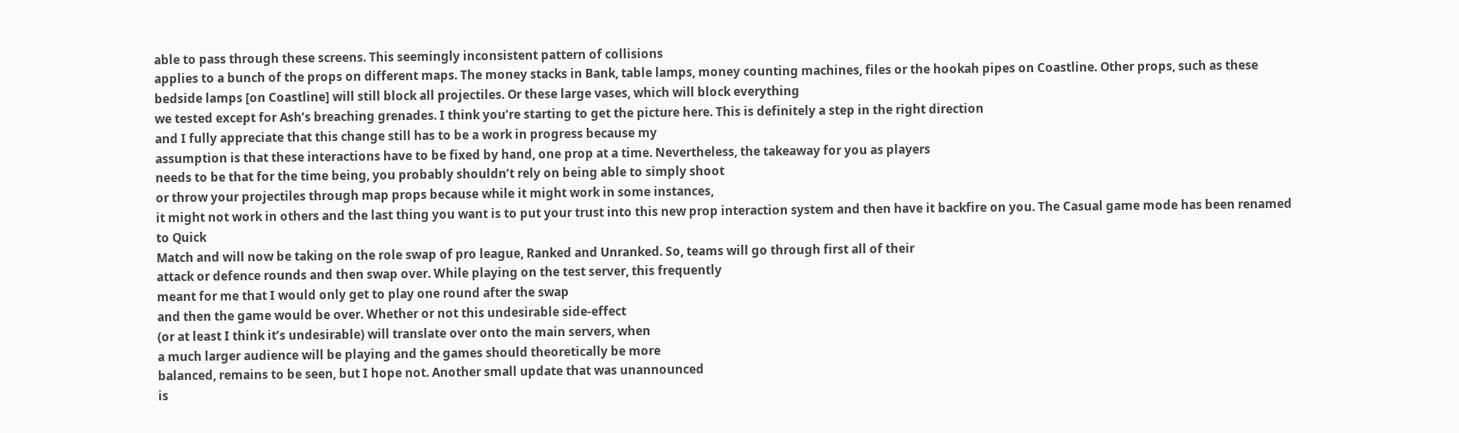able to pass through these screens. This seemingly inconsistent pattern of collisions
applies to a bunch of the props on different maps. The money stacks in Bank, table lamps, money counting machines, files or the hookah pipes on Coastline. Other props, such as these bedside lamps [on Coastline] will still block all projectiles. Or these large vases, which will block everything
we tested except for Ash’s breaching grenades. I think you’re starting to get the picture here. This is definitely a step in the right direction
and I fully appreciate that this change still has to be a work in progress because my
assumption is that these interactions have to be fixed by hand, one prop at a time. Nevertheless, the takeaway for you as players
needs to be that for the time being, you probably shouldn’t rely on being able to simply shoot
or throw your projectiles through map props because while it might work in some instances,
it might not work in others and the last thing you want is to put your trust into this new prop interaction system and then have it backfire on you. The Casual game mode has been renamed to Quick
Match and will now be taking on the role swap of pro league, Ranked and Unranked. So, teams will go through first all of their
attack or defence rounds and then swap over. While playing on the test server, this frequently
meant for me that I would only get to play one round after the swap
and then the game would be over. Whether or not this undesirable side-effect
(or at least I think it’s undesirable) will translate over onto the main servers, when
a much larger audience will be playing and the games should theoretically be more
balanced, remains to be seen, but I hope not. Another small update that was unannounced
is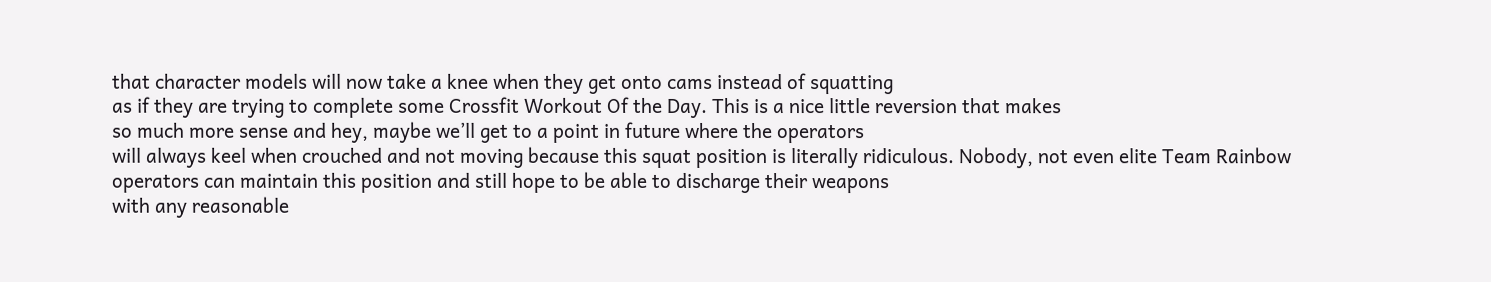that character models will now take a knee when they get onto cams instead of squatting
as if they are trying to complete some Crossfit Workout Of the Day. This is a nice little reversion that makes
so much more sense and hey, maybe we’ll get to a point in future where the operators
will always keel when crouched and not moving because this squat position is literally ridiculous. Nobody, not even elite Team Rainbow
operators can maintain this position and still hope to be able to discharge their weapons
with any reasonable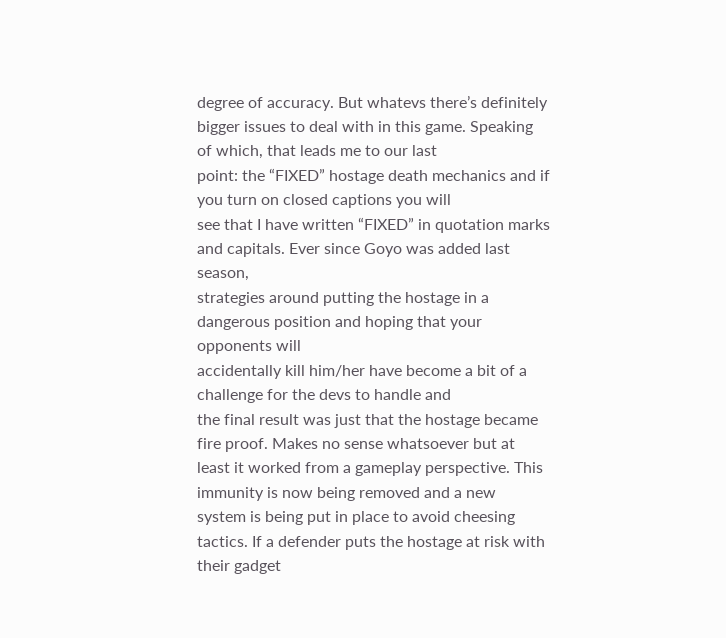degree of accuracy. But whatevs there’s definitely
bigger issues to deal with in this game. Speaking of which, that leads me to our last
point: the “FIXED” hostage death mechanics and if you turn on closed captions you will
see that I have written “FIXED” in quotation marks and capitals. Ever since Goyo was added last season,
strategies around putting the hostage in a dangerous position and hoping that your opponents will
accidentally kill him/her have become a bit of a challenge for the devs to handle and
the final result was just that the hostage became fire proof. Makes no sense whatsoever but at
least it worked from a gameplay perspective. This immunity is now being removed and a new
system is being put in place to avoid cheesing tactics. If a defender puts the hostage at risk with
their gadget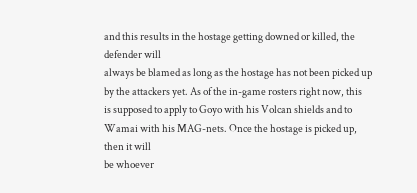and this results in the hostage getting downed or killed, the defender will
always be blamed as long as the hostage has not been picked up by the attackers yet. As of the in-game rosters right now, this
is supposed to apply to Goyo with his Volcan shields and to Wamai with his MAG-nets. Once the hostage is picked up, then it will
be whoever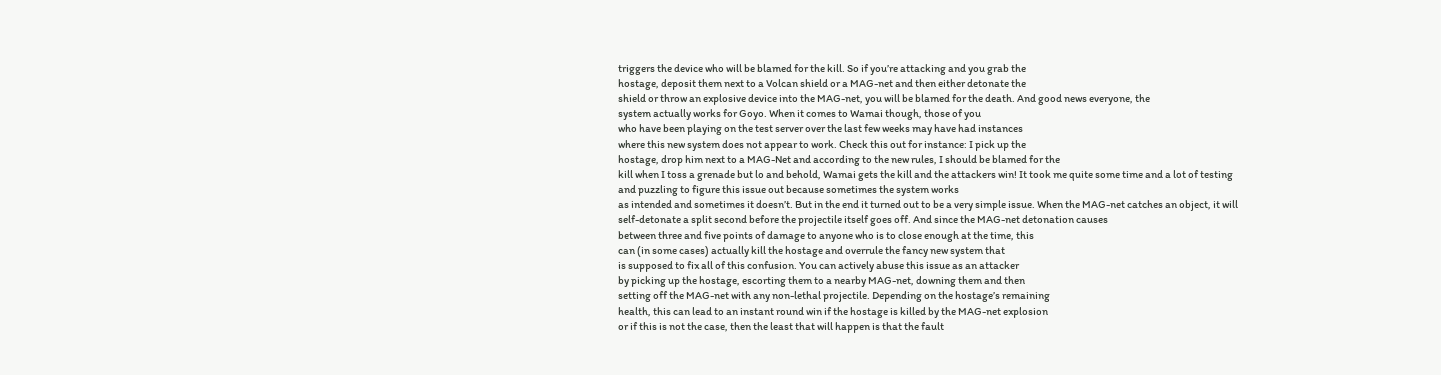triggers the device who will be blamed for the kill. So if you’re attacking and you grab the
hostage, deposit them next to a Volcan shield or a MAG-net and then either detonate the
shield or throw an explosive device into the MAG-net, you will be blamed for the death. And good news everyone, the
system actually works for Goyo. When it comes to Wamai though, those of you
who have been playing on the test server over the last few weeks may have had instances
where this new system does not appear to work. Check this out for instance: I pick up the
hostage, drop him next to a MAG-Net and according to the new rules, I should be blamed for the
kill when I toss a grenade but lo and behold, Wamai gets the kill and the attackers win! It took me quite some time and a lot of testing
and puzzling to figure this issue out because sometimes the system works
as intended and sometimes it doesn’t. But in the end it turned out to be a very simple issue. When the MAG-net catches an object, it will
self-detonate a split second before the projectile itself goes off. And since the MAG-net detonation causes
between three and five points of damage to anyone who is to close enough at the time, this
can (in some cases) actually kill the hostage and overrule the fancy new system that
is supposed to fix all of this confusion. You can actively abuse this issue as an attacker
by picking up the hostage, escorting them to a nearby MAG-net, downing them and then
setting off the MAG-net with any non-lethal projectile. Depending on the hostage’s remaining
health, this can lead to an instant round win if the hostage is killed by the MAG-net explosion
or if this is not the case, then the least that will happen is that the fault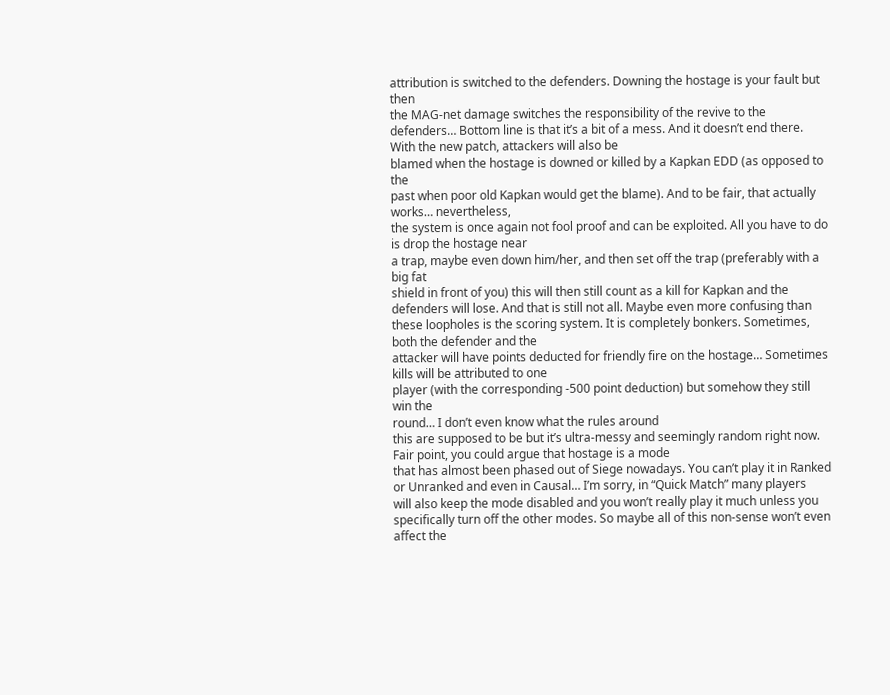attribution is switched to the defenders. Downing the hostage is your fault but then
the MAG-net damage switches the responsibility of the revive to the defenders… Bottom line is that it’s a bit of a mess. And it doesn’t end there. With the new patch, attackers will also be
blamed when the hostage is downed or killed by a Kapkan EDD (as opposed to the
past when poor old Kapkan would get the blame). And to be fair, that actually works… nevertheless,
the system is once again not fool proof and can be exploited. All you have to do is drop the hostage near
a trap, maybe even down him/her, and then set off the trap (preferably with a big fat
shield in front of you) this will then still count as a kill for Kapkan and the defenders will lose. And that is still not all. Maybe even more confusing than
these loopholes is the scoring system. It is completely bonkers. Sometimes, both the defender and the
attacker will have points deducted for friendly fire on the hostage… Sometimes kills will be attributed to one
player (with the corresponding -500 point deduction) but somehow they still win the
round… I don’t even know what the rules around
this are supposed to be but it’s ultra-messy and seemingly random right now. Fair point, you could argue that hostage is a mode
that has almost been phased out of Siege nowadays. You can’t play it in Ranked
or Unranked and even in Causal… I’m sorry, in “Quick Match” many players
will also keep the mode disabled and you won’t really play it much unless you
specifically turn off the other modes. So maybe all of this non-sense won’t even
affect the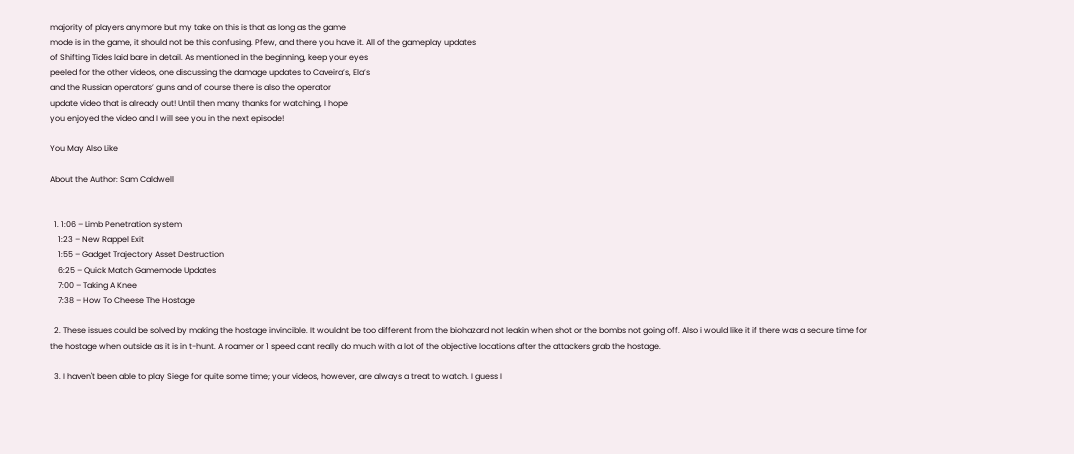majority of players anymore but my take on this is that as long as the game
mode is in the game, it should not be this confusing. Pfew, and there you have it. All of the gameplay updates
of Shifting Tides laid bare in detail. As mentioned in the beginning, keep your eyes
peeled for the other videos, one discussing the damage updates to Caveira’s, Ela’s
and the Russian operators’ guns and of course there is also the operator
update video that is already out! Until then many thanks for watching, I hope
you enjoyed the video and I will see you in the next episode!

You May Also Like

About the Author: Sam Caldwell


  1. 1:06 – Limb Penetration system
    1:23 – New Rappel Exit
    1:55 – Gadget Trajectory Asset Destruction
    6:25 – Quick Match Gamemode Updates
    7:00 – Taking A Knee
    7:38 – How To Cheese The Hostage

  2. These issues could be solved by making the hostage invincible. It wouldnt be too different from the biohazard not leakin when shot or the bombs not going off. Also i would like it if there was a secure time for the hostage when outside as it is in t-hunt. A roamer or 1 speed cant really do much with a lot of the objective locations after the attackers grab the hostage.

  3. I haven't been able to play Siege for quite some time; your videos, however, are always a treat to watch. I guess I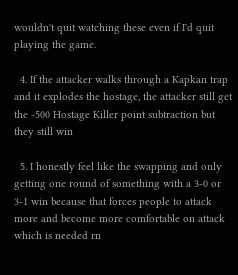wouldn't quit watching these even if I'd quit playing the game.

  4. If the attacker walks through a Kapkan trap and it explodes the hostage, the attacker still get the -500 Hostage Killer point subtraction but they still win

  5. I honestly feel like the swapping and only getting one round of something with a 3-0 or 3-1 win because that forces people to attack more and become more comfortable on attack which is needed rn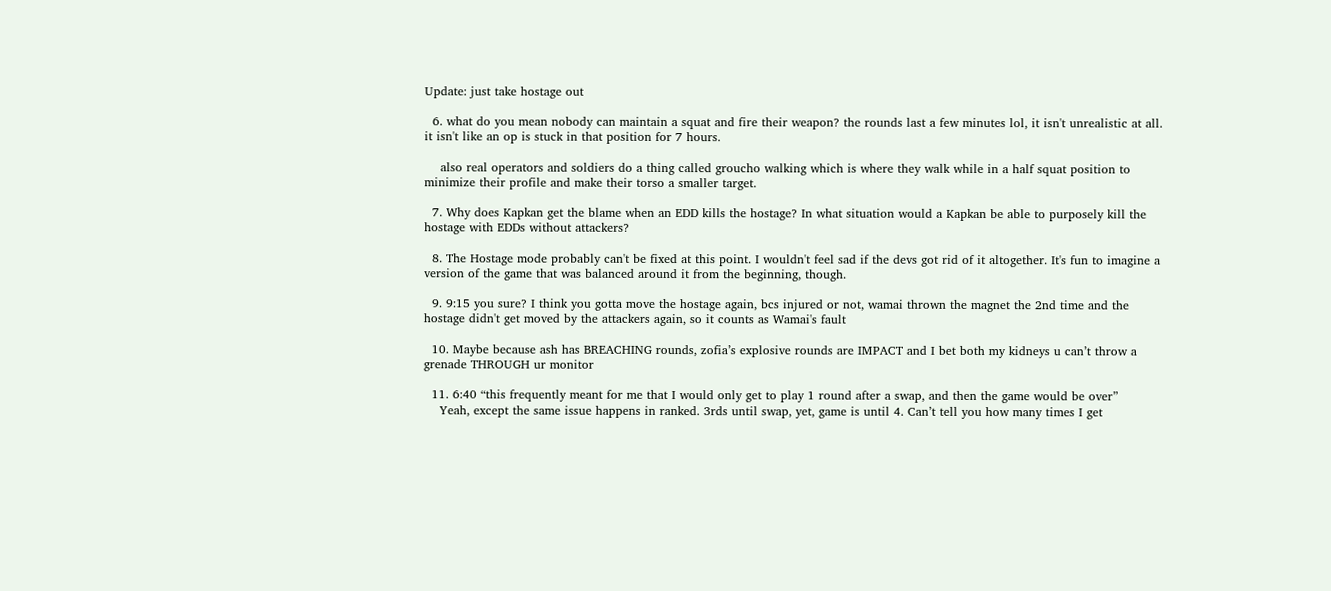Update: just take hostage out

  6. what do you mean nobody can maintain a squat and fire their weapon? the rounds last a few minutes lol, it isn't unrealistic at all. it isn't like an op is stuck in that position for 7 hours.

    also real operators and soldiers do a thing called groucho walking which is where they walk while in a half squat position to minimize their profile and make their torso a smaller target.

  7. Why does Kapkan get the blame when an EDD kills the hostage? In what situation would a Kapkan be able to purposely kill the hostage with EDDs without attackers?

  8. The Hostage mode probably can't be fixed at this point. I wouldn't feel sad if the devs got rid of it altogether. It's fun to imagine a version of the game that was balanced around it from the beginning, though.

  9. 9:15 you sure? I think you gotta move the hostage again, bcs injured or not, wamai thrown the magnet the 2nd time and the hostage didn't get moved by the attackers again, so it counts as Wamai's fault

  10. Maybe because ash has BREACHING rounds, zofia’s explosive rounds are IMPACT and I bet both my kidneys u can’t throw a grenade THROUGH ur monitor

  11. 6:40 “this frequently meant for me that I would only get to play 1 round after a swap, and then the game would be over”
    Yeah, except the same issue happens in ranked. 3rds until swap, yet, game is until 4. Can’t tell you how many times I get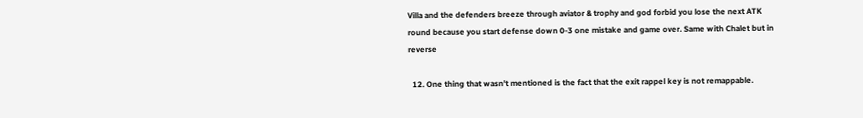Villa and the defenders breeze through aviator & trophy and god forbid you lose the next ATK round because you start defense down 0-3 one mistake and game over. Same with Chalet but in reverse

  12. One thing that wasn't mentioned is the fact that the exit rappel key is not remappable.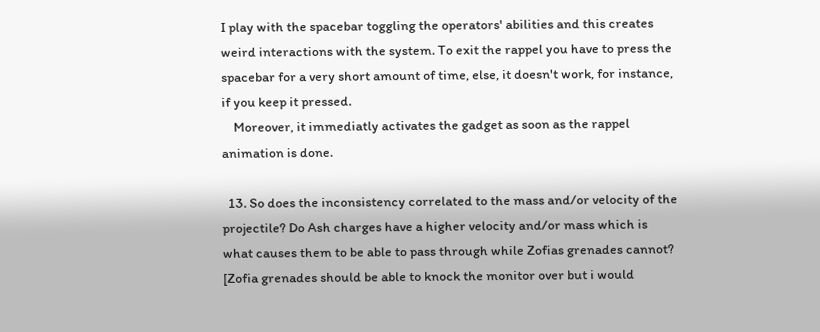I play with the spacebar toggling the operators' abilities and this creates weird interactions with the system. To exit the rappel you have to press the spacebar for a very short amount of time, else, it doesn't work, for instance, if you keep it pressed.
    Moreover, it immediatly activates the gadget as soon as the rappel animation is done.

  13. So does the inconsistency correlated to the mass and/or velocity of the projectile? Do Ash charges have a higher velocity and/or mass which is what causes them to be able to pass through while Zofias grenades cannot? [Zofia grenades should be able to knock the monitor over but i would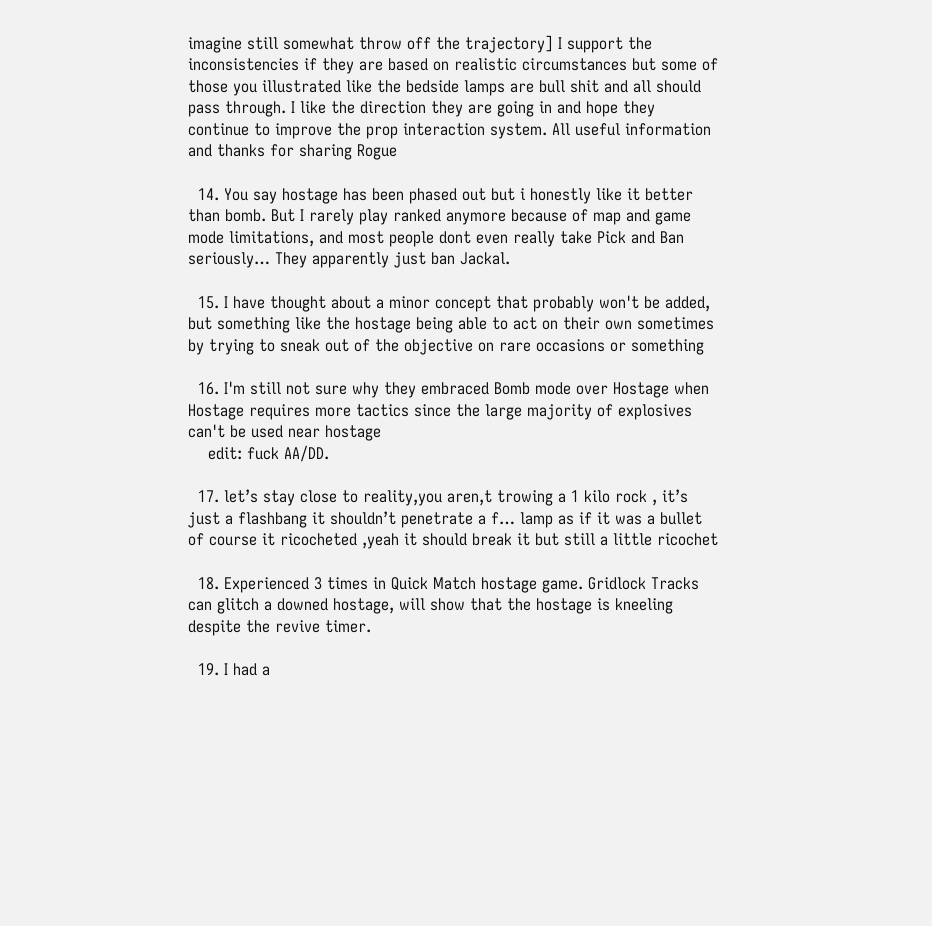imagine still somewhat throw off the trajectory] I support the inconsistencies if they are based on realistic circumstances but some of those you illustrated like the bedside lamps are bull shit and all should pass through. I like the direction they are going in and hope they continue to improve the prop interaction system. All useful information and thanks for sharing Rogue

  14. You say hostage has been phased out but i honestly like it better than bomb. But I rarely play ranked anymore because of map and game mode limitations, and most people dont even really take Pick and Ban seriously… They apparently just ban Jackal.

  15. I have thought about a minor concept that probably won't be added, but something like the hostage being able to act on their own sometimes by trying to sneak out of the objective on rare occasions or something

  16. I'm still not sure why they embraced Bomb mode over Hostage when Hostage requires more tactics since the large majority of explosives can't be used near hostage
    edit: fuck AA/DD.

  17. let’s stay close to reality,you aren,t trowing a 1 kilo rock , it’s just a flashbang it shouldn’t penetrate a f… lamp as if it was a bullet of course it ricocheted ,yeah it should break it but still a little ricochet

  18. Experienced 3 times in Quick Match hostage game. Gridlock Tracks can glitch a downed hostage, will show that the hostage is kneeling despite the revive timer.

  19. I had a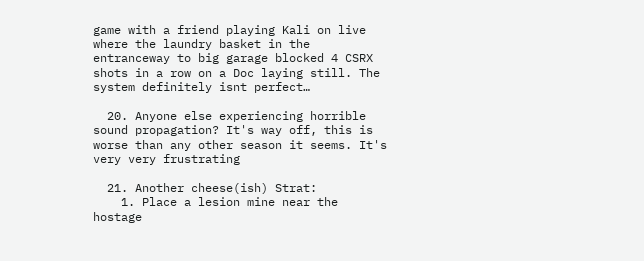game with a friend playing Kali on live where the laundry basket in the entranceway to big garage blocked 4 CSRX shots in a row on a Doc laying still. The system definitely isnt perfect…

  20. Anyone else experiencing horrible sound propagation? It's way off, this is worse than any other season it seems. It's very very frustrating

  21. Another cheese(ish) Strat:
    1. Place a lesion mine near the hostage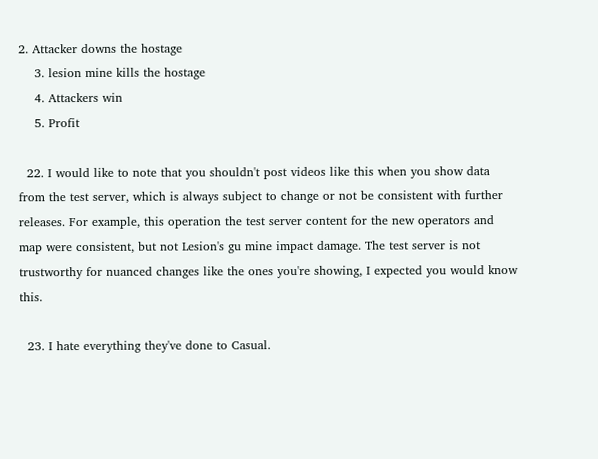2. Attacker downs the hostage
    3. lesion mine kills the hostage
    4. Attackers win
    5. Profit

  22. I would like to note that you shouldn't post videos like this when you show data from the test server, which is always subject to change or not be consistent with further releases. For example, this operation the test server content for the new operators and map were consistent, but not Lesion's gu mine impact damage. The test server is not trustworthy for nuanced changes like the ones you're showing, I expected you would know this.

  23. I hate everything they've done to Casual.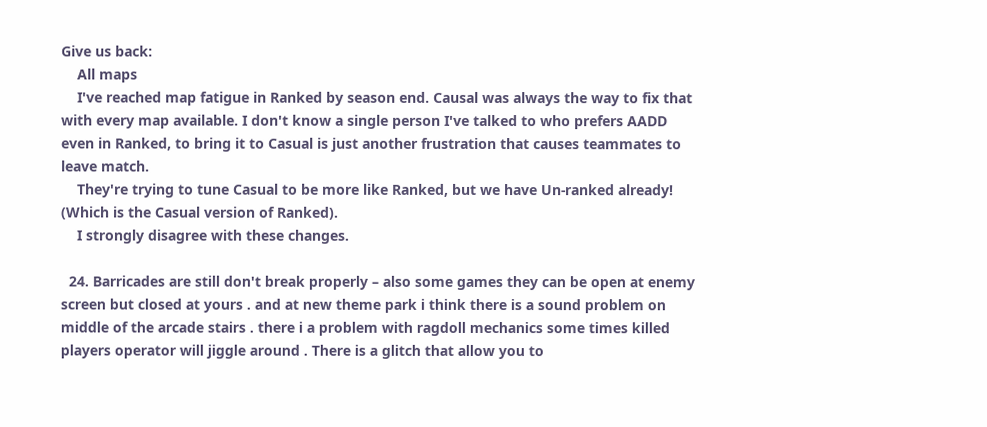Give us back:
    All maps
    I've reached map fatigue in Ranked by season end. Causal was always the way to fix that with every map available. I don't know a single person I've talked to who prefers AADD even in Ranked, to bring it to Casual is just another frustration that causes teammates to leave match.
    They're trying to tune Casual to be more like Ranked, but we have Un-ranked already! (Which is the Casual version of Ranked).
    I strongly disagree with these changes.

  24. Barricades are still don't break properly – also some games they can be open at enemy screen but closed at yours . and at new theme park i think there is a sound problem on middle of the arcade stairs . there i a problem with ragdoll mechanics some times killed players operator will jiggle around . There is a glitch that allow you to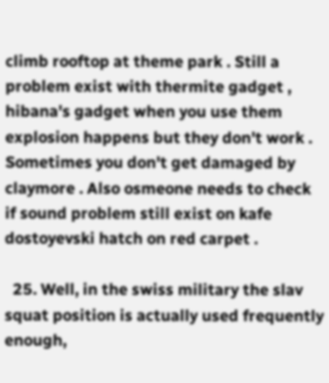climb rooftop at theme park . Still a problem exist with thermite gadget , hibana's gadget when you use them explosion happens but they don't work . Sometimes you don't get damaged by claymore . Also osmeone needs to check if sound problem still exist on kafe dostoyevski hatch on red carpet .

  25. Well, in the swiss military the slav squat position is actually used frequently enough,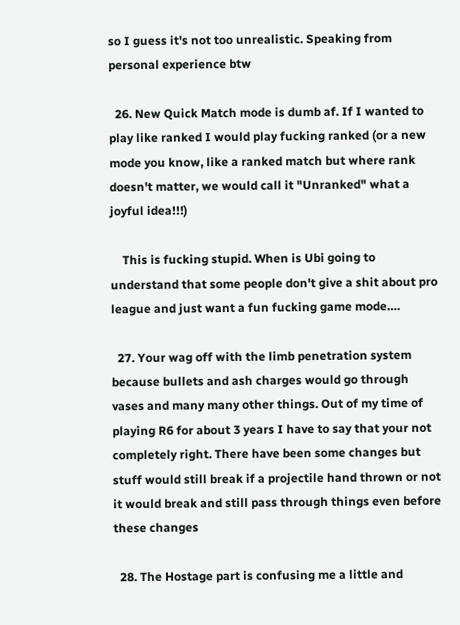so I guess it's not too unrealistic. Speaking from personal experience btw

  26. New Quick Match mode is dumb af. If I wanted to play like ranked I would play fucking ranked (or a new mode you know, like a ranked match but where rank doesn't matter, we would call it "Unranked" what a joyful idea!!!)

    This is fucking stupid. When is Ubi going to understand that some people don't give a shit about pro league and just want a fun fucking game mode….

  27. Your wag off with the limb penetration system because bullets and ash charges would go through vases and many many other things. Out of my time of playing R6 for about 3 years I have to say that your not completely right. There have been some changes but stuff would still break if a projectile hand thrown or not it would break and still pass through things even before these changes

  28. The Hostage part is confusing me a little and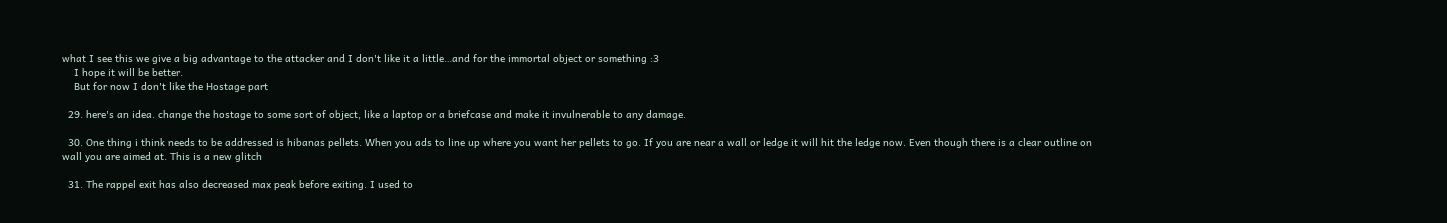what I see this we give a big advantage to the attacker and I don't like it a little…and for the immortal object or something :3
    I hope it will be better.
    But for now I don't like the Hostage part

  29. here's an idea. change the hostage to some sort of object, like a laptop or a briefcase and make it invulnerable to any damage.

  30. One thing i think needs to be addressed is hibanas pellets. When you ads to line up where you want her pellets to go. If you are near a wall or ledge it will hit the ledge now. Even though there is a clear outline on wall you are aimed at. This is a new glitch

  31. The rappel exit has also decreased max peak before exiting. I used to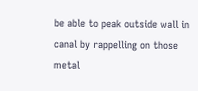be able to peak outside wall in canal by rappelling on those metal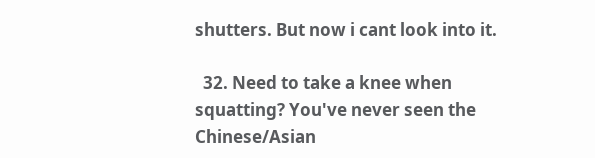shutters. But now i cant look into it.

  32. Need to take a knee when squatting? You've never seen the Chinese/Asian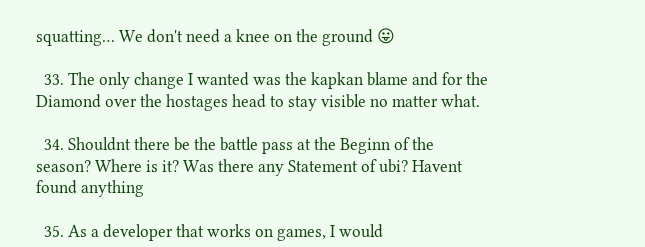squatting… We don't need a knee on the ground 😛

  33. The only change I wanted was the kapkan blame and for the Diamond over the hostages head to stay visible no matter what.

  34. Shouldnt there be the battle pass at the Beginn of the season? Where is it? Was there any Statement of ubi? Havent found anything

  35. As a developer that works on games, I would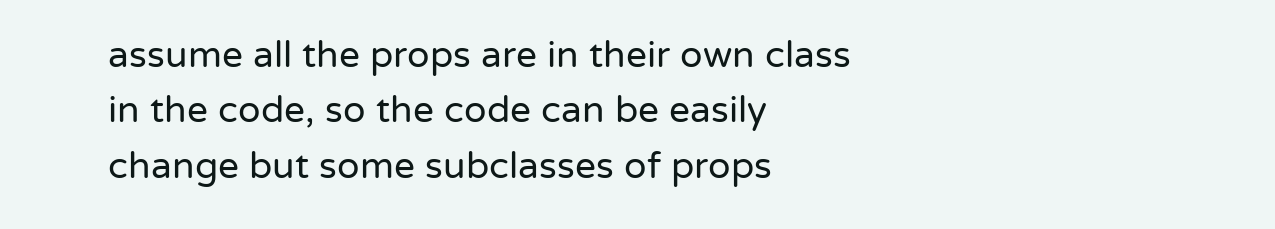assume all the props are in their own class in the code, so the code can be easily change but some subclasses of props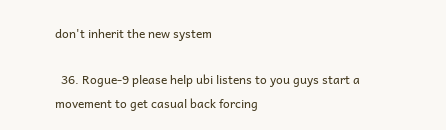don't inherit the new system

  36. Rogue-9 please help ubi listens to you guys start a movement to get casual back forcing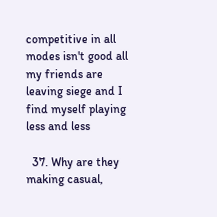competitive in all modes isn't good all my friends are leaving siege and I find myself playing less and less

  37. Why are they making casual,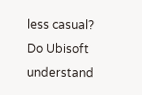less casual? Do Ubisoft understand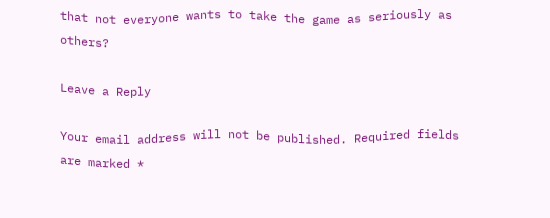that not everyone wants to take the game as seriously as others?

Leave a Reply

Your email address will not be published. Required fields are marked *